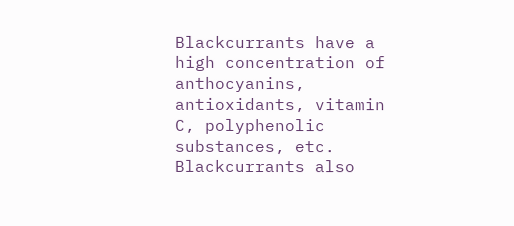Blackcurrants have a high concentration of anthocyanins, antioxidants, vitamin C, polyphenolic substances, etc. Blackcurrants also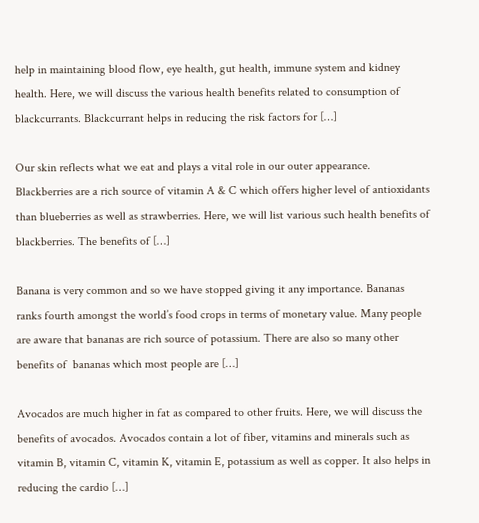help in maintaining blood flow, eye health, gut health, immune system and kidney health. Here, we will discuss the various health benefits related to consumption of blackcurrants. Blackcurrant helps in reducing the risk factors for […]

Our skin reflects what we eat and plays a vital role in our outer appearance. Blackberries are a rich source of vitamin A & C which offers higher level of antioxidants than blueberries as well as strawberries. Here, we will list various such health benefits of blackberries. The benefits of […]

Banana is very common and so we have stopped giving it any importance. Bananas ranks fourth amongst the world’s food crops in terms of monetary value. Many people are aware that bananas are rich source of potassium. There are also so many other benefits of  bananas which most people are […]

Avocados are much higher in fat as compared to other fruits. Here, we will discuss the benefits of avocados. Avocados contain a lot of fiber, vitamins and minerals such as vitamin B, vitamin C, vitamin K, vitamin E, potassium as well as copper. It also helps in reducing the cardio […]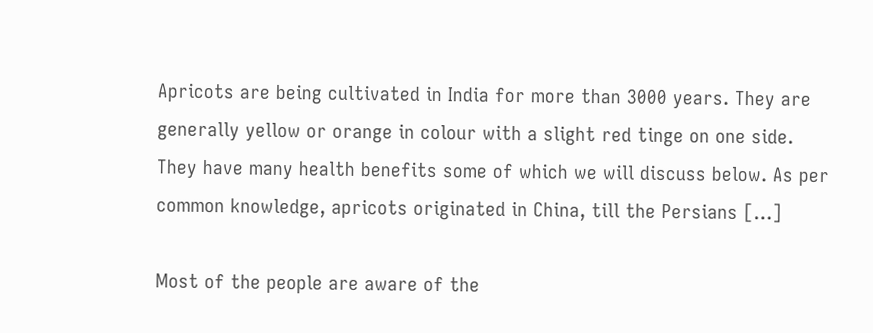Apricots are being cultivated in India for more than 3000 years. They are generally yellow or orange in colour with a slight red tinge on one side. They have many health benefits some of which we will discuss below. As per common knowledge, apricots originated in China, till the Persians […]

Most of the people are aware of the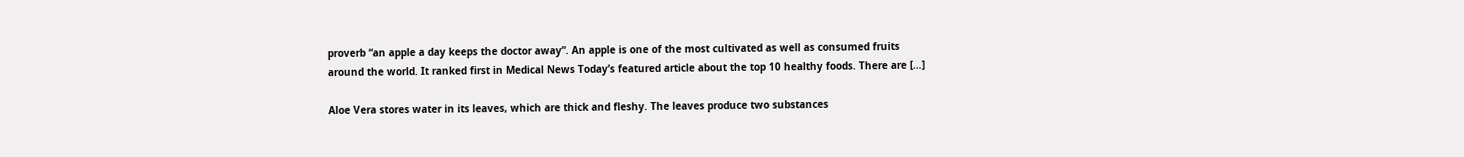proverb “an apple a day keeps the doctor away”. An apple is one of the most cultivated as well as consumed fruits around the world. It ranked first in Medical News Today’s featured article about the top 10 healthy foods. There are […]

Aloe Vera stores water in its leaves, which are thick and fleshy. The leaves produce two substances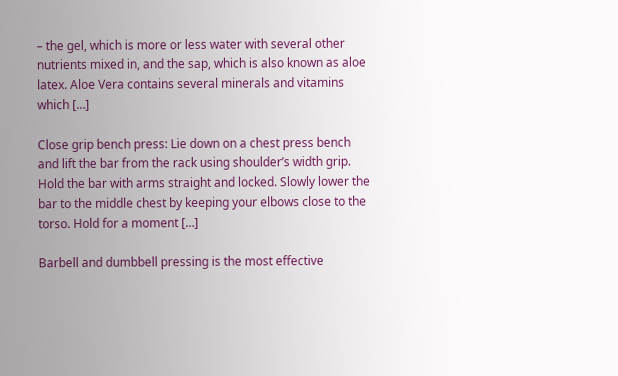– the gel, which is more or less water with several other nutrients mixed in, and the sap, which is also known as aloe latex. Aloe Vera contains several minerals and vitamins which […]

Close grip bench press: Lie down on a chest press bench and lift the bar from the rack using shoulder’s width grip. Hold the bar with arms straight and locked. Slowly lower the bar to the middle chest by keeping your elbows close to the torso. Hold for a moment […]

Barbell and dumbbell pressing is the most effective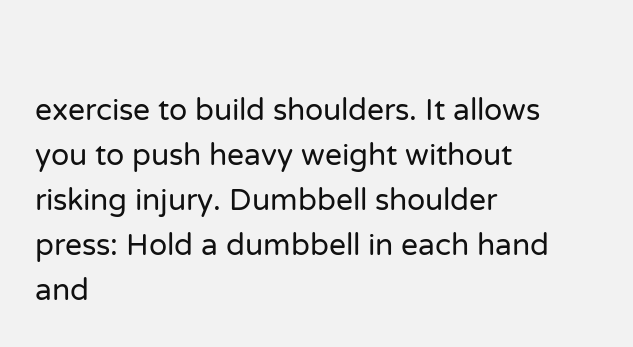exercise to build shoulders. It allows you to push heavy weight without risking injury. Dumbbell shoulder press: Hold a dumbbell in each hand and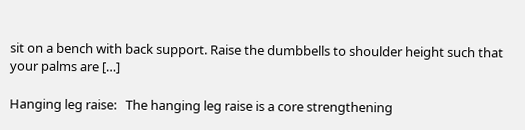sit on a bench with back support. Raise the dumbbells to shoulder height such that your palms are […]

Hanging leg raise:   The hanging leg raise is a core strengthening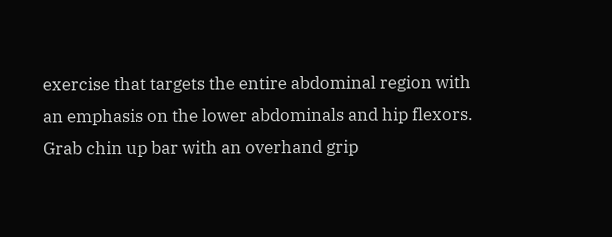exercise that targets the entire abdominal region with an emphasis on the lower abdominals and hip flexors. Grab chin up bar with an overhand grip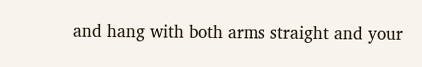and hang with both arms straight and your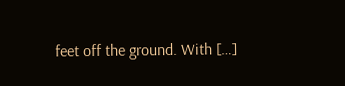feet off the ground. With […]